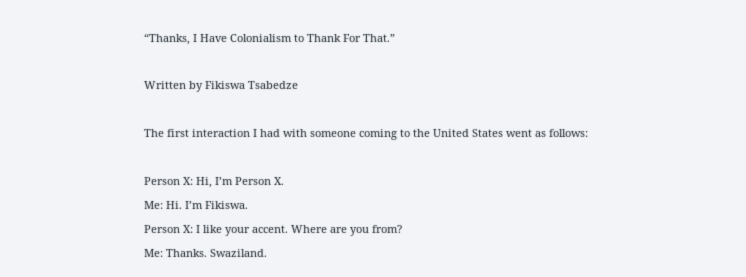“Thanks, I Have Colonialism to Thank For That.”

Written by Fikiswa Tsabedze

The first interaction I had with someone coming to the United States went as follows:

Person X: Hi, I’m Person X.
Me: Hi. I’m Fikiswa.
Person X: I like your accent. Where are you from?
Me: Thanks. Swaziland.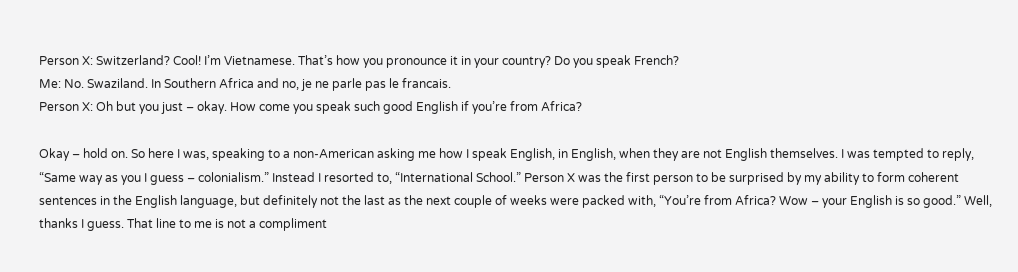Person X: Switzerland? Cool! I’m Vietnamese. That’s how you pronounce it in your country? Do you speak French?
Me: No. Swaziland. In Southern Africa and no, je ne parle pas le francais.
Person X: Oh but you just – okay. How come you speak such good English if you’re from Africa?

Okay – hold on. So here I was, speaking to a non-American asking me how I speak English, in English, when they are not English themselves. I was tempted to reply, “Same way as you I guess – colonialism.” Instead I resorted to, “International School.” Person X was the first person to be surprised by my ability to form coherent sentences in the English language, but definitely not the last as the next couple of weeks were packed with, “You’re from Africa? Wow – your English is so good.” Well, thanks I guess. That line to me is not a compliment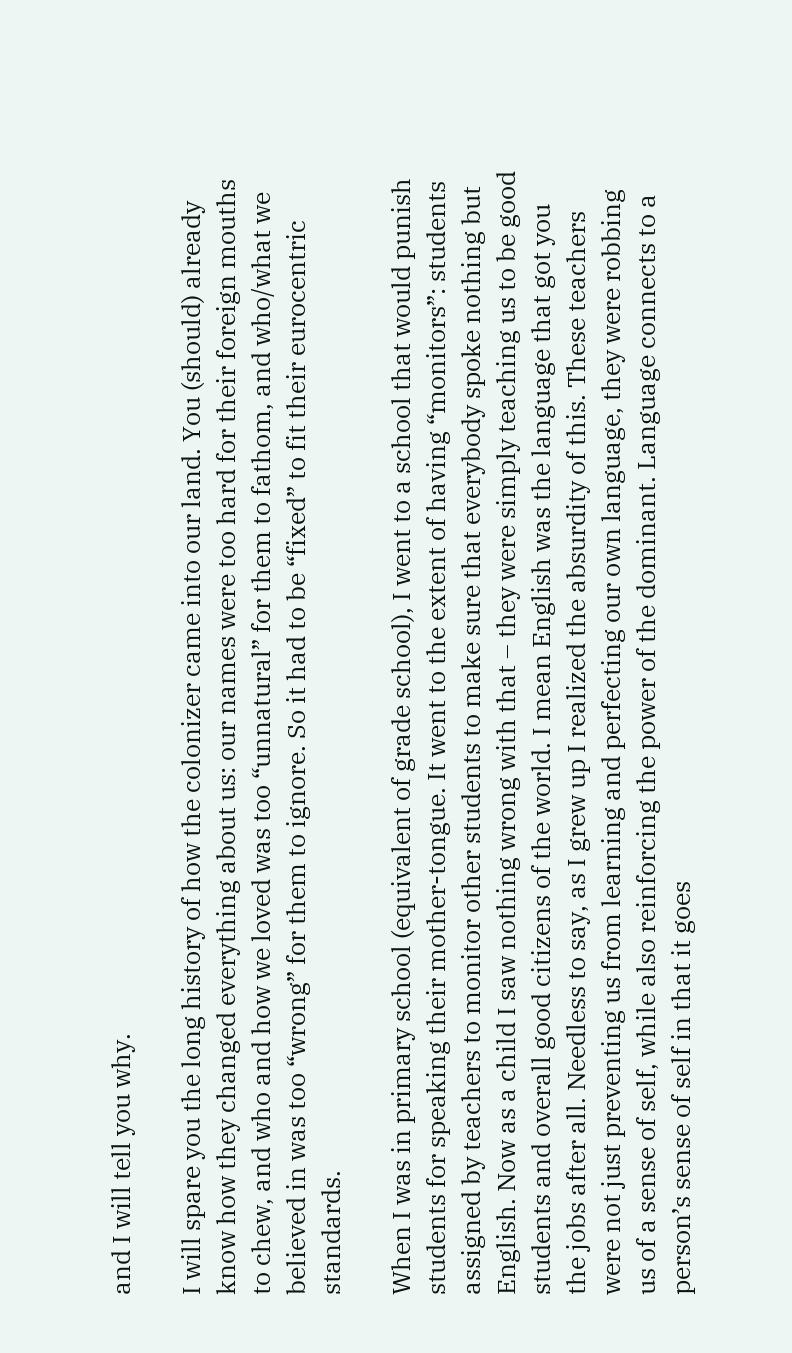and I will tell you why.

I will spare you the long history of how the colonizer came into our land. You (should) already know how they changed everything about us: our names were too hard for their foreign mouths to chew, and who and how we loved was too “unnatural” for them to fathom, and who/what we believed in was too “wrong” for them to ignore. So it had to be “fixed” to fit their eurocentric standards.

When I was in primary school (equivalent of grade school), I went to a school that would punish students for speaking their mother-tongue. It went to the extent of having “monitors”: students assigned by teachers to monitor other students to make sure that everybody spoke nothing but English. Now as a child I saw nothing wrong with that – they were simply teaching us to be good students and overall good citizens of the world. I mean English was the language that got you the jobs after all. Needless to say, as I grew up I realized the absurdity of this. These teachers were not just preventing us from learning and perfecting our own language, they were robbing us of a sense of self, while also reinforcing the power of the dominant. Language connects to a person’s sense of self in that it goes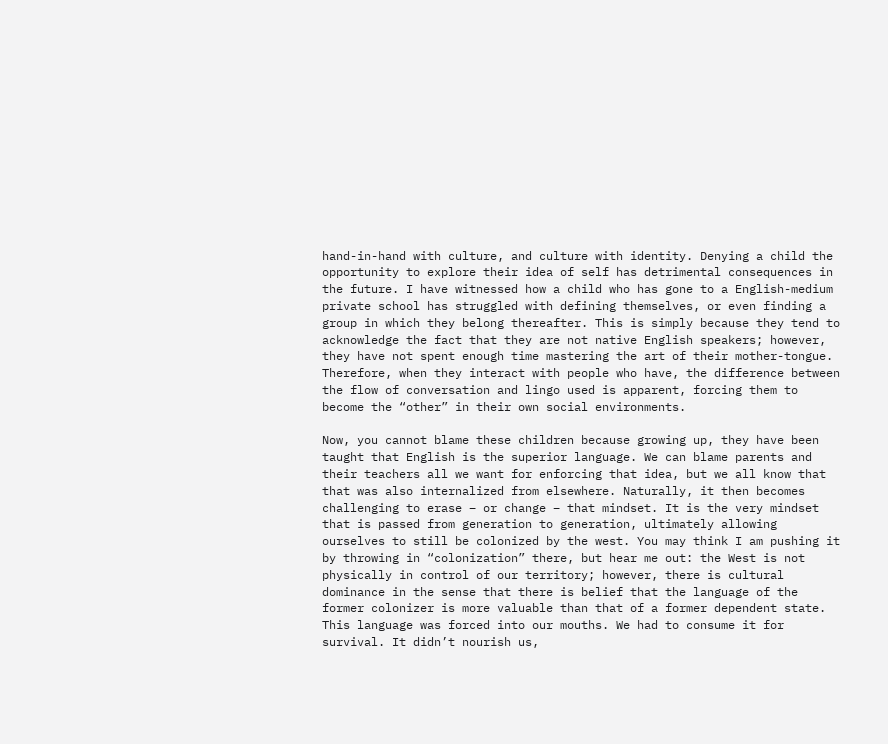hand-in-hand with culture, and culture with identity. Denying a child the opportunity to explore their idea of self has detrimental consequences in the future. I have witnessed how a child who has gone to a English-medium private school has struggled with defining themselves, or even finding a group in which they belong thereafter. This is simply because they tend to acknowledge the fact that they are not native English speakers; however, they have not spent enough time mastering the art of their mother-tongue. Therefore, when they interact with people who have, the difference between the flow of conversation and lingo used is apparent, forcing them to become the “other” in their own social environments.

Now, you cannot blame these children because growing up, they have been taught that English is the superior language. We can blame parents and their teachers all we want for enforcing that idea, but we all know that that was also internalized from elsewhere. Naturally, it then becomes challenging to erase – or change – that mindset. It is the very mindset that is passed from generation to generation, ultimately allowing ourselves to still be colonized by the west. You may think I am pushing it by throwing in “colonization” there, but hear me out: the West is not physically in control of our territory; however, there is cultural dominance in the sense that there is belief that the language of the former colonizer is more valuable than that of a former dependent state. This language was forced into our mouths. We had to consume it for survival. It didn’t nourish us,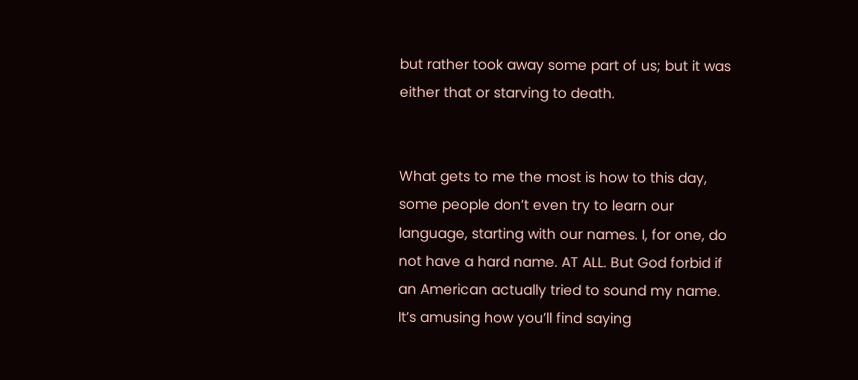but rather took away some part of us; but it was either that or starving to death.


What gets to me the most is how to this day, some people don’t even try to learn our language, starting with our names. I, for one, do not have a hard name. AT ALL. But God forbid if an American actually tried to sound my name. It’s amusing how you’ll find saying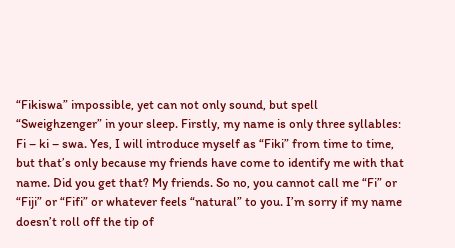“Fikiswa” impossible, yet can not only sound, but spell “Sweighzenger” in your sleep. Firstly, my name is only three syllables: Fi – ki – swa. Yes, I will introduce myself as “Fiki” from time to time, but that’s only because my friends have come to identify me with that name. Did you get that? My friends. So no, you cannot call me “Fi” or “Fiji” or “Fifi” or whatever feels “natural” to you. I’m sorry if my name doesn’t roll off the tip of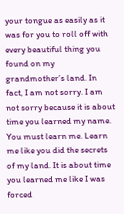your tongue as easily as it was for you to roll off with every beautiful thing you found on my grandmother’s land. In fact, I am not sorry. I am not sorry because it is about time you learned my name. You must learn me. Learn me like you did the secrets of my land. It is about time you learned me like I was forced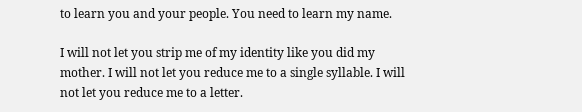to learn you and your people. You need to learn my name.

I will not let you strip me of my identity like you did my mother. I will not let you reduce me to a single syllable. I will not let you reduce me to a letter.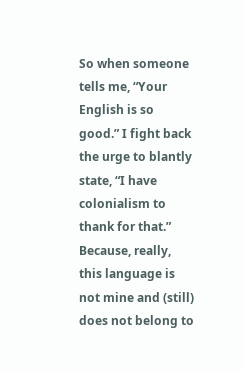So when someone tells me, “Your English is so good.” I fight back the urge to blantly state, “I have colonialism to thank for that.” Because, really, this language is not mine and (still) does not belong to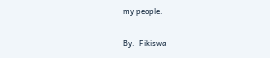my people.

By.  Fikiswa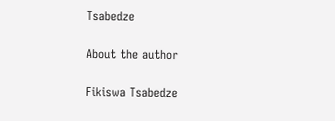Tsabedze

About the author

Fikiswa Tsabedze